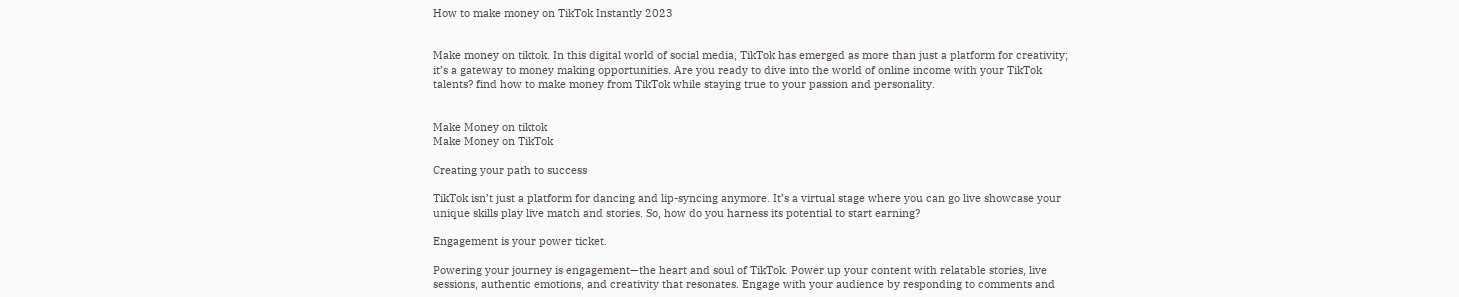How to make money on TikTok Instantly 2023


Make money on tiktok. In this digital world of social media, TikTok has emerged as more than just a platform for creativity; it’s a gateway to money making opportunities. Are you ready to dive into the world of online income with your TikTok talents? find how to make money from TikTok while staying true to your passion and personality.


Make Money on tiktok
Make Money on TikTok

Creating your path to success

TikTok isn’t just a platform for dancing and lip-syncing anymore. It’s a virtual stage where you can go live showcase your unique skills play live match and stories. So, how do you harness its potential to start earning?

Engagement is your power ticket.

Powering your journey is engagement—the heart and soul of TikTok. Power up your content with relatable stories, live sessions, authentic emotions, and creativity that resonates. Engage with your audience by responding to comments and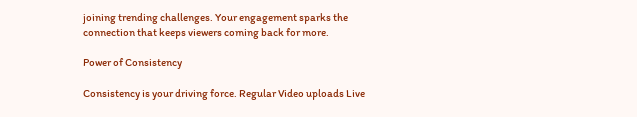joining trending challenges. Your engagement sparks the connection that keeps viewers coming back for more.

Power of Consistency

Consistency is your driving force. Regular Video uploads Live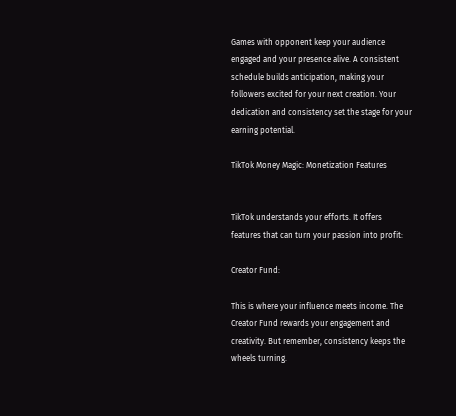Games with opponent keep your audience engaged and your presence alive. A consistent schedule builds anticipation, making your followers excited for your next creation. Your dedication and consistency set the stage for your earning potential.

TikTok Money Magic: Monetization Features


TikTok understands your efforts. It offers features that can turn your passion into profit:

Creator Fund:

This is where your influence meets income. The Creator Fund rewards your engagement and creativity. But remember, consistency keeps the wheels turning.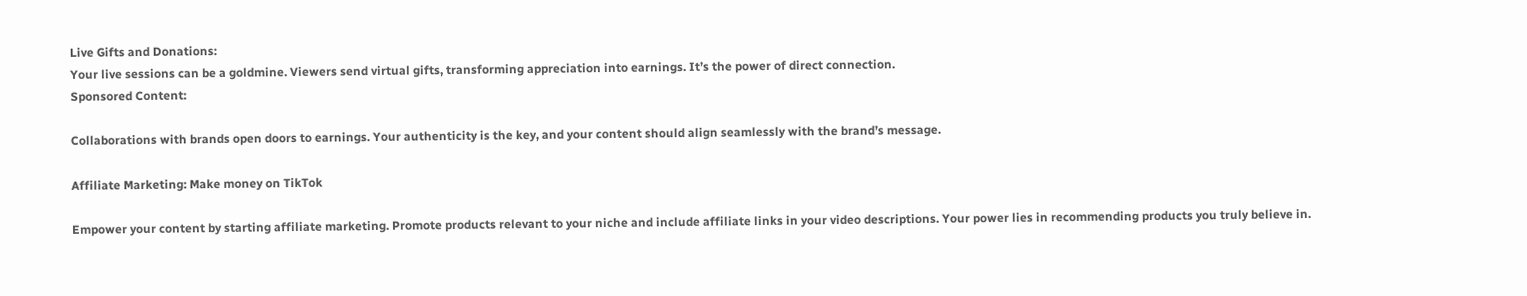Live Gifts and Donations:
Your live sessions can be a goldmine. Viewers send virtual gifts, transforming appreciation into earnings. It’s the power of direct connection.
Sponsored Content:

Collaborations with brands open doors to earnings. Your authenticity is the key, and your content should align seamlessly with the brand’s message.

Affiliate Marketing: Make money on TikTok

Empower your content by starting affiliate marketing. Promote products relevant to your niche and include affiliate links in your video descriptions. Your power lies in recommending products you truly believe in.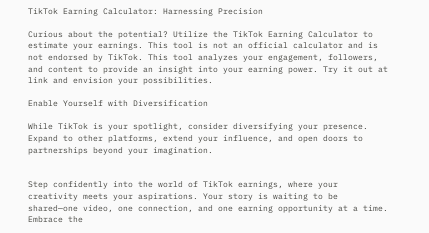TikTok Earning Calculator: Harnessing Precision

Curious about the potential? Utilize the TikTok Earning Calculator to estimate your earnings. This tool is not an official calculator and is not endorsed by TikTok. This tool analyzes your engagement, followers, and content to provide an insight into your earning power. Try it out at link and envision your possibilities.

Enable Yourself with Diversification

While TikTok is your spotlight, consider diversifying your presence. Expand to other platforms, extend your influence, and open doors to partnerships beyond your imagination.


Step confidently into the world of TikTok earnings, where your creativity meets your aspirations. Your story is waiting to be shared—one video, one connection, and one earning opportunity at a time. Embrace the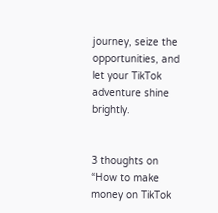journey, seize the opportunities, and let your TikTok adventure shine brightly.


3 thoughts on “How to make money on TikTok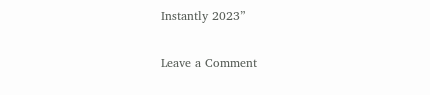Instantly 2023”

Leave a Comment